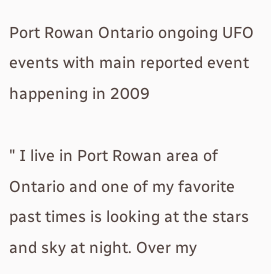Port Rowan Ontario ongoing UFO events with main reported event happening in 2009

" I live in Port Rowan area of Ontario and one of my favorite past times is looking at the stars and sky at night. Over my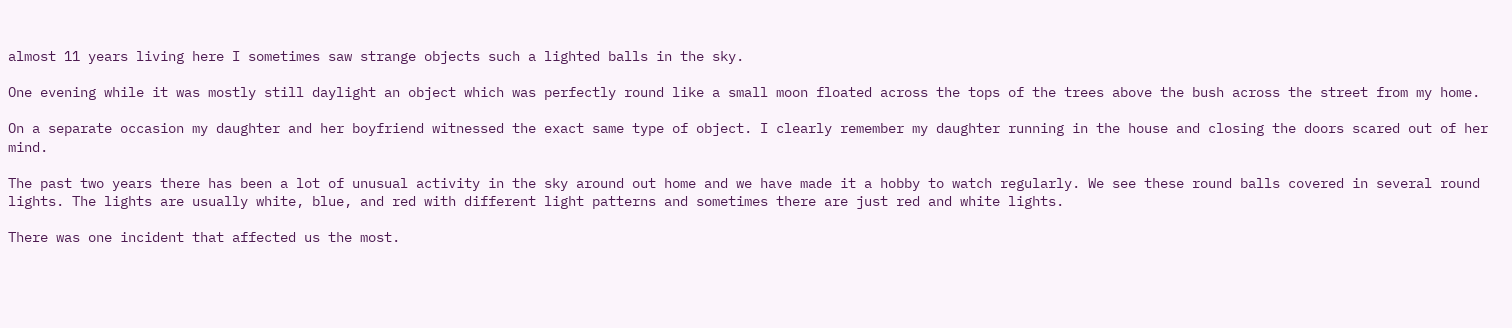almost 11 years living here I sometimes saw strange objects such a lighted balls in the sky.

One evening while it was mostly still daylight an object which was perfectly round like a small moon floated across the tops of the trees above the bush across the street from my home.

On a separate occasion my daughter and her boyfriend witnessed the exact same type of object. I clearly remember my daughter running in the house and closing the doors scared out of her mind.

The past two years there has been a lot of unusual activity in the sky around out home and we have made it a hobby to watch regularly. We see these round balls covered in several round lights. The lights are usually white, blue, and red with different light patterns and sometimes there are just red and white lights.

There was one incident that affected us the most.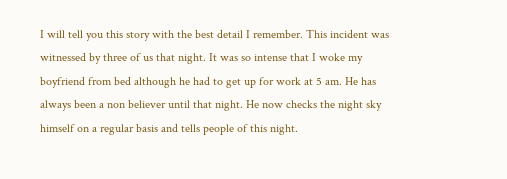I will tell you this story with the best detail I remember. This incident was witnessed by three of us that night. It was so intense that I woke my boyfriend from bed although he had to get up for work at 5 am. He has always been a non believer until that night. He now checks the night sky himself on a regular basis and tells people of this night.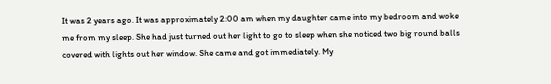It was 2 years ago. It was approximately 2:00 am when my daughter came into my bedroom and woke me from my sleep. She had just turned out her light to go to sleep when she noticed two big round balls covered with lights out her window. She came and got immediately. My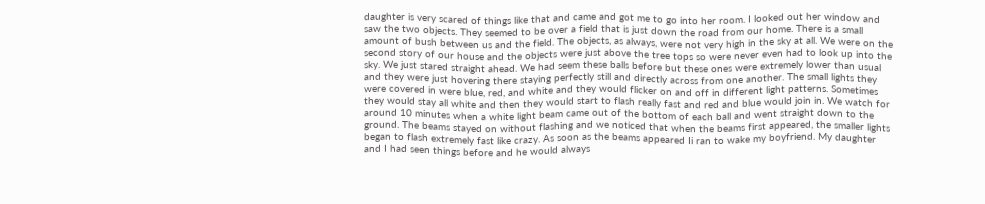daughter is very scared of things like that and came and got me to go into her room. I looked out her window and saw the two objects. They seemed to be over a field that is just down the road from our home. There is a small amount of bush between us and the field. The objects, as always, were not very high in the sky at all. We were on the second story of our house and the objects were just above the tree tops so were never even had to look up into the sky. We just stared straight ahead. We had seem these balls before but these ones were extremely lower than usual and they were just hovering there staying perfectly still and directly across from one another. The small lights they were covered in were blue, red, and white and they would flicker on and off in different light patterns. Sometimes they would stay all white and then they would start to flash really fast and red and blue would join in. We watch for around 10 minutes when a white light beam came out of the bottom of each ball and went straight down to the ground. The beams stayed on without flashing and we noticed that when the beams first appeared, the smaller lights began to flash extremely fast like crazy. As soon as the beams appeared Ii ran to wake my boyfriend. My daughter and I had seen things before and he would always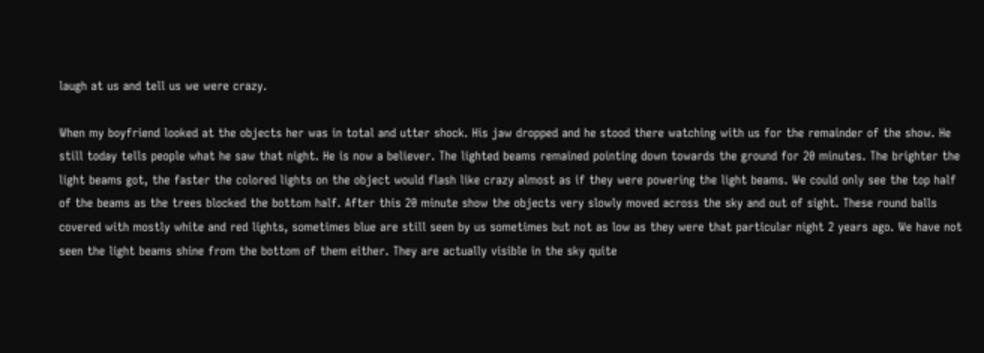laugh at us and tell us we were crazy.

When my boyfriend looked at the objects her was in total and utter shock. His jaw dropped and he stood there watching with us for the remainder of the show. He still today tells people what he saw that night. He is now a believer. The lighted beams remained pointing down towards the ground for 20 minutes. The brighter the light beams got, the faster the colored lights on the object would flash like crazy almost as if they were powering the light beams. We could only see the top half of the beams as the trees blocked the bottom half. After this 20 minute show the objects very slowly moved across the sky and out of sight. These round balls covered with mostly white and red lights, sometimes blue are still seen by us sometimes but not as low as they were that particular night 2 years ago. We have not seen the light beams shine from the bottom of them either. They are actually visible in the sky quite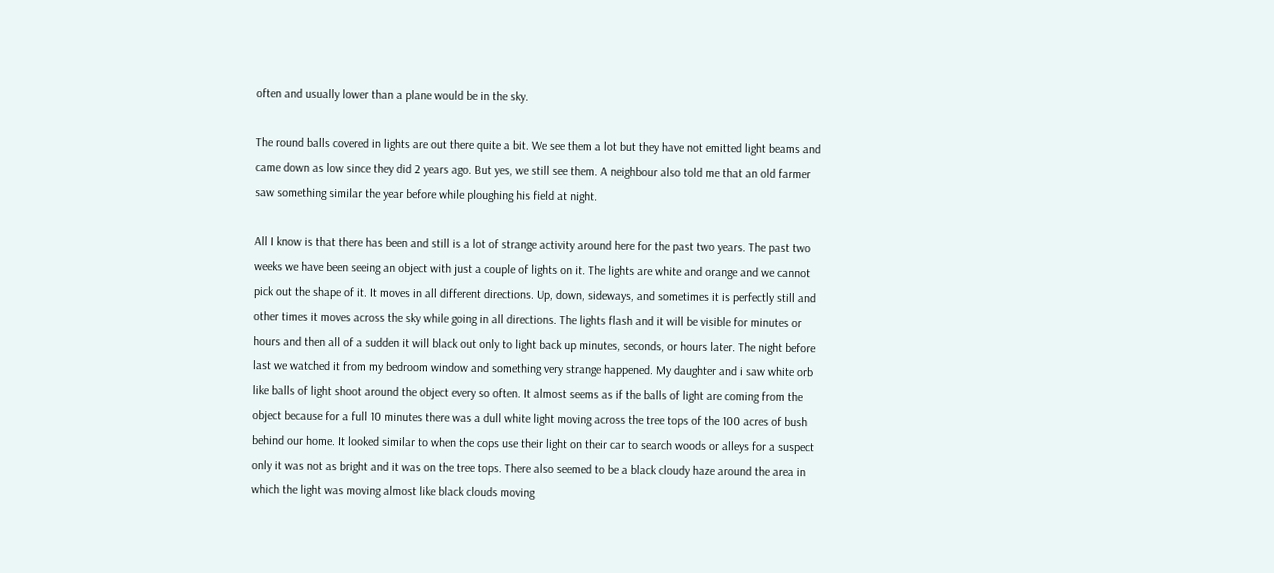often and usually lower than a plane would be in the sky.

The round balls covered in lights are out there quite a bit. We see them a lot but they have not emitted light beams and came down as low since they did 2 years ago. But yes, we still see them. A neighbour also told me that an old farmer saw something similar the year before while ploughing his field at night.

All I know is that there has been and still is a lot of strange activity around here for the past two years. The past two weeks we have been seeing an object with just a couple of lights on it. The lights are white and orange and we cannot pick out the shape of it. It moves in all different directions. Up, down, sideways, and sometimes it is perfectly still and other times it moves across the sky while going in all directions. The lights flash and it will be visible for minutes or hours and then all of a sudden it will black out only to light back up minutes, seconds, or hours later. The night before last we watched it from my bedroom window and something very strange happened. My daughter and i saw white orb like balls of light shoot around the object every so often. It almost seems as if the balls of light are coming from the object because for a full 10 minutes there was a dull white light moving across the tree tops of the 100 acres of bush behind our home. It looked similar to when the cops use their light on their car to search woods or alleys for a suspect only it was not as bright and it was on the tree tops. There also seemed to be a black cloudy haze around the area in which the light was moving almost like black clouds moving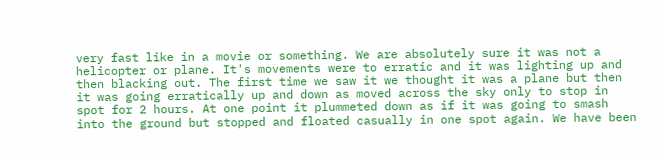very fast like in a movie or something. We are absolutely sure it was not a helicopter or plane. It's movements were to erratic and it was lighting up and then blacking out. The first time we saw it we thought it was a plane but then it was going erratically up and down as moved across the sky only to stop in spot for 2 hours. At one point it plummeted down as if it was going to smash into the ground but stopped and floated casually in one spot again. We have been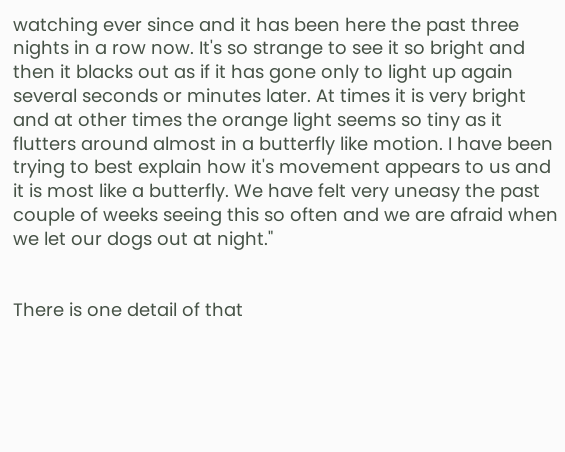watching ever since and it has been here the past three nights in a row now. It's so strange to see it so bright and then it blacks out as if it has gone only to light up again several seconds or minutes later. At times it is very bright and at other times the orange light seems so tiny as it flutters around almost in a butterfly like motion. I have been trying to best explain how it's movement appears to us and it is most like a butterfly. We have felt very uneasy the past couple of weeks seeing this so often and we are afraid when we let our dogs out at night."


There is one detail of that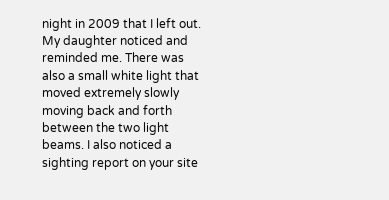night in 2009 that I left out. My daughter noticed and reminded me. There was also a small white light that moved extremely slowly moving back and forth between the two light beams. I also noticed a sighting report on your site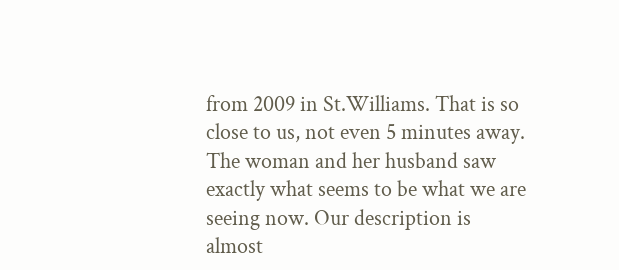from 2009 in St.Williams. That is so close to us, not even 5 minutes away. The woman and her husband saw exactly what seems to be what we are seeing now. Our description is almost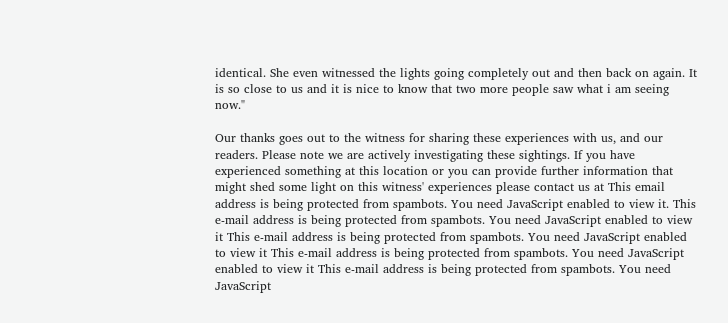identical. She even witnessed the lights going completely out and then back on again. It is so close to us and it is nice to know that two more people saw what i am seeing now."

Our thanks goes out to the witness for sharing these experiences with us, and our readers. Please note we are actively investigating these sightings. If you have experienced something at this location or you can provide further information that might shed some light on this witness' experiences please contact us at This email address is being protected from spambots. You need JavaScript enabled to view it. This e-mail address is being protected from spambots. You need JavaScript enabled to view it This e-mail address is being protected from spambots. You need JavaScript enabled to view it This e-mail address is being protected from spambots. You need JavaScript enabled to view it This e-mail address is being protected from spambots. You need JavaScript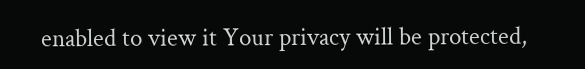enabled to view it Your privacy will be protected,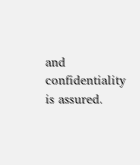and confidentiality is assured.